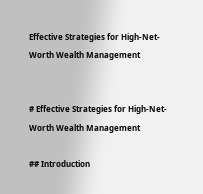Effective Strategies for High-Net-Worth Wealth Management


# Effective Strategies for High-Net-Worth Wealth Management

## Introduction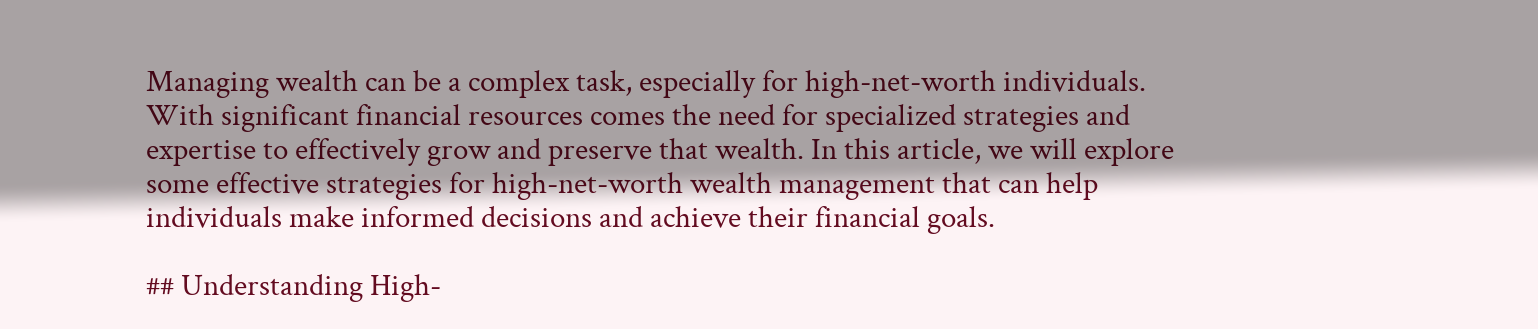Managing wealth can be a complex task, especially for high-net-worth individuals. With significant financial resources comes the need for specialized strategies and expertise to effectively grow and preserve that wealth. In this article, we will explore some effective strategies for high-net-worth wealth management that can help individuals make informed decisions and achieve their financial goals.

## Understanding High-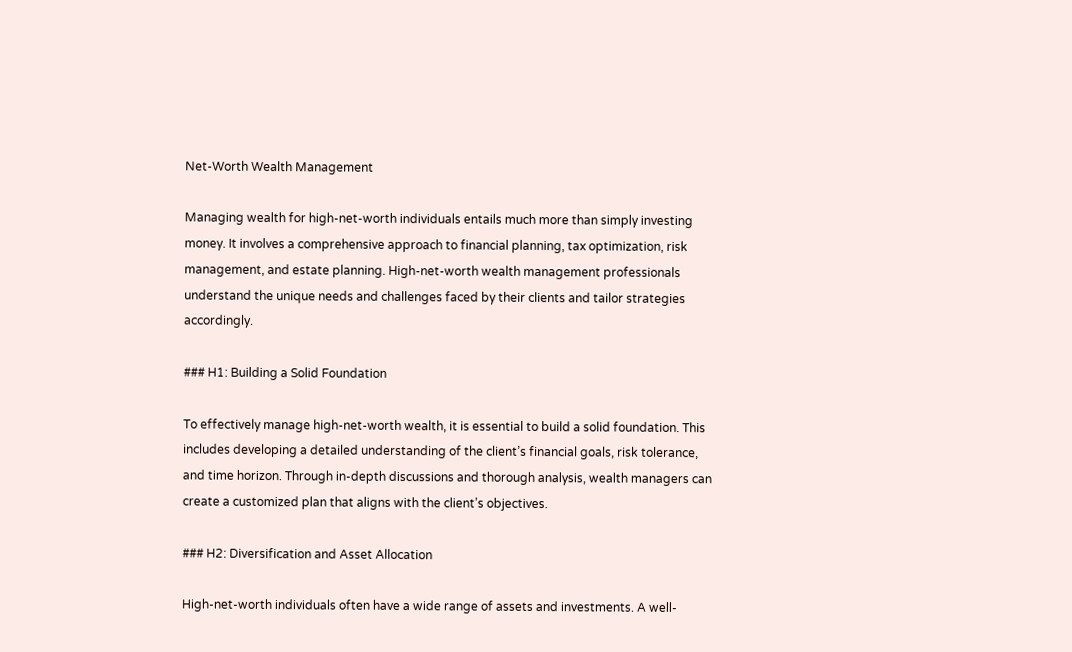Net-Worth Wealth Management

Managing wealth for high-net-worth individuals entails much more than simply investing money. It involves a comprehensive approach to financial planning, tax optimization, risk management, and estate planning. High-net-worth wealth management professionals understand the unique needs and challenges faced by their clients and tailor strategies accordingly.

### H1: Building a Solid Foundation

To effectively manage high-net-worth wealth, it is essential to build a solid foundation. This includes developing a detailed understanding of the client’s financial goals, risk tolerance, and time horizon. Through in-depth discussions and thorough analysis, wealth managers can create a customized plan that aligns with the client’s objectives.

### H2: Diversification and Asset Allocation

High-net-worth individuals often have a wide range of assets and investments. A well-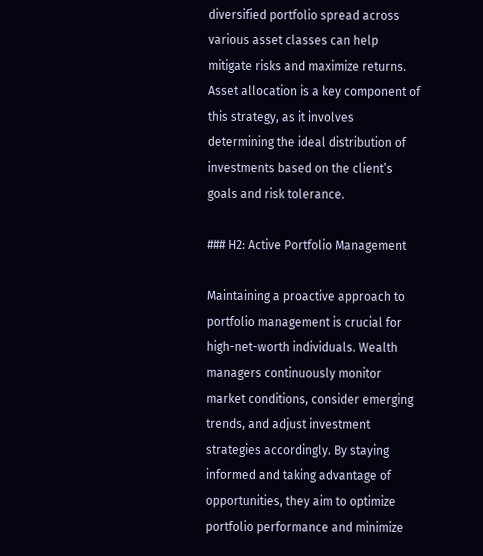diversified portfolio spread across various asset classes can help mitigate risks and maximize returns. Asset allocation is a key component of this strategy, as it involves determining the ideal distribution of investments based on the client’s goals and risk tolerance.

### H2: Active Portfolio Management

Maintaining a proactive approach to portfolio management is crucial for high-net-worth individuals. Wealth managers continuously monitor market conditions, consider emerging trends, and adjust investment strategies accordingly. By staying informed and taking advantage of opportunities, they aim to optimize portfolio performance and minimize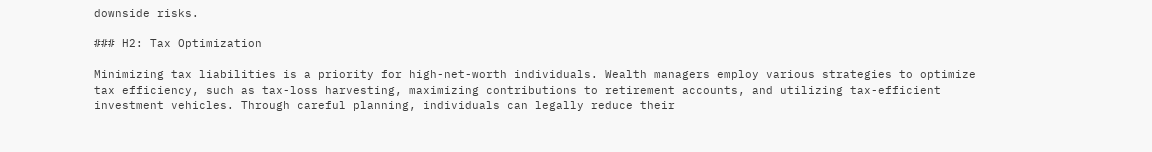downside risks.

### H2: Tax Optimization

Minimizing tax liabilities is a priority for high-net-worth individuals. Wealth managers employ various strategies to optimize tax efficiency, such as tax-loss harvesting, maximizing contributions to retirement accounts, and utilizing tax-efficient investment vehicles. Through careful planning, individuals can legally reduce their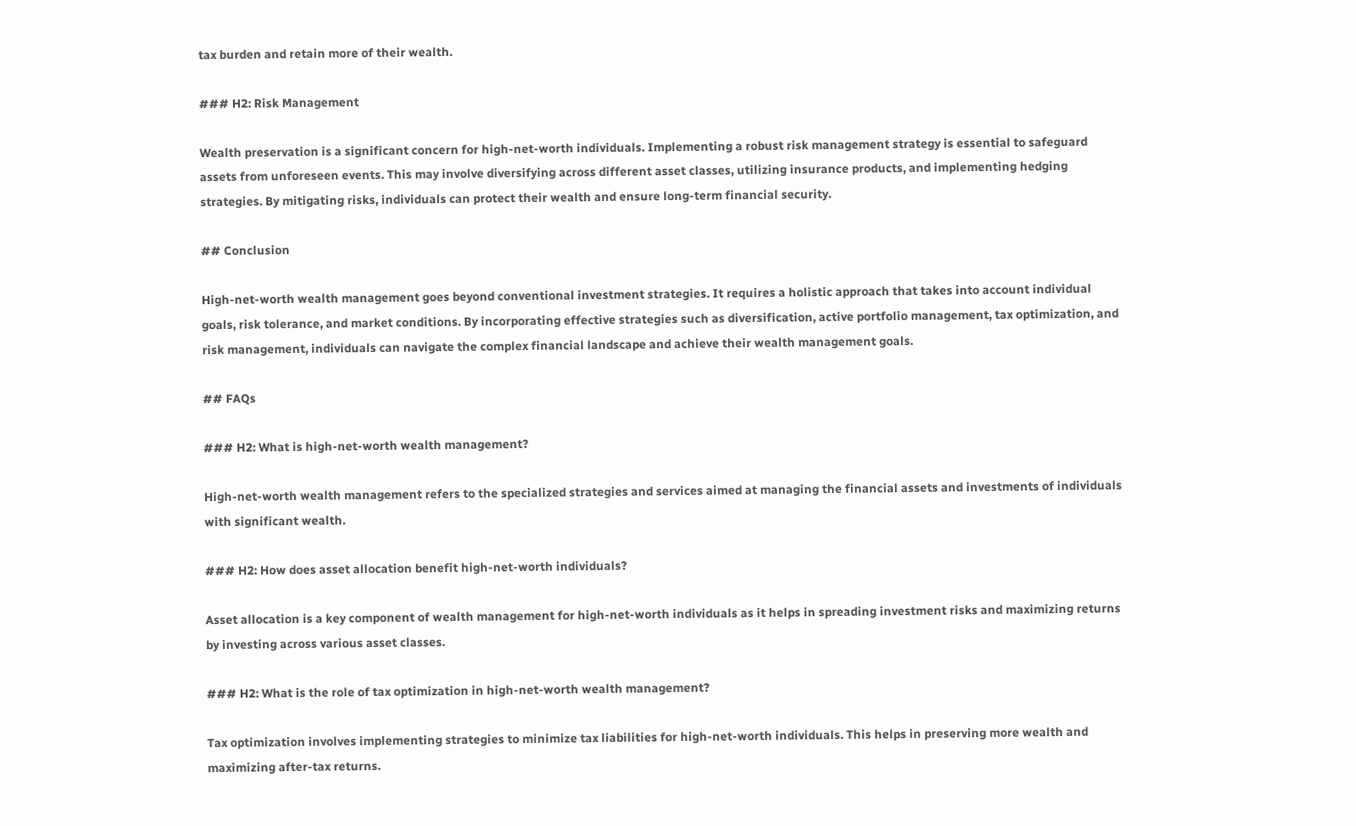tax burden and retain more of their wealth.

### H2: Risk Management

Wealth preservation is a significant concern for high-net-worth individuals. Implementing a robust risk management strategy is essential to safeguard assets from unforeseen events. This may involve diversifying across different asset classes, utilizing insurance products, and implementing hedging strategies. By mitigating risks, individuals can protect their wealth and ensure long-term financial security.

## Conclusion

High-net-worth wealth management goes beyond conventional investment strategies. It requires a holistic approach that takes into account individual goals, risk tolerance, and market conditions. By incorporating effective strategies such as diversification, active portfolio management, tax optimization, and risk management, individuals can navigate the complex financial landscape and achieve their wealth management goals.

## FAQs

### H2: What is high-net-worth wealth management?

High-net-worth wealth management refers to the specialized strategies and services aimed at managing the financial assets and investments of individuals with significant wealth.

### H2: How does asset allocation benefit high-net-worth individuals?

Asset allocation is a key component of wealth management for high-net-worth individuals as it helps in spreading investment risks and maximizing returns by investing across various asset classes.

### H2: What is the role of tax optimization in high-net-worth wealth management?

Tax optimization involves implementing strategies to minimize tax liabilities for high-net-worth individuals. This helps in preserving more wealth and maximizing after-tax returns.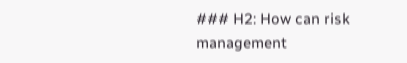### H2: How can risk management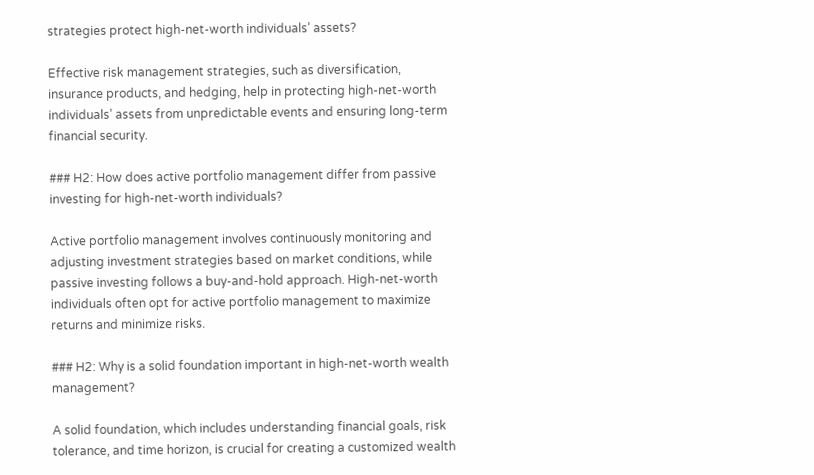strategies protect high-net-worth individuals’ assets?

Effective risk management strategies, such as diversification, insurance products, and hedging, help in protecting high-net-worth individuals’ assets from unpredictable events and ensuring long-term financial security.

### H2: How does active portfolio management differ from passive investing for high-net-worth individuals?

Active portfolio management involves continuously monitoring and adjusting investment strategies based on market conditions, while passive investing follows a buy-and-hold approach. High-net-worth individuals often opt for active portfolio management to maximize returns and minimize risks.

### H2: Why is a solid foundation important in high-net-worth wealth management?

A solid foundation, which includes understanding financial goals, risk tolerance, and time horizon, is crucial for creating a customized wealth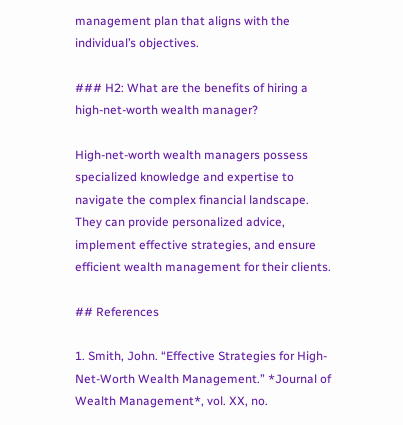management plan that aligns with the individual’s objectives.

### H2: What are the benefits of hiring a high-net-worth wealth manager?

High-net-worth wealth managers possess specialized knowledge and expertise to navigate the complex financial landscape. They can provide personalized advice, implement effective strategies, and ensure efficient wealth management for their clients.

## References

1. Smith, John. “Effective Strategies for High-Net-Worth Wealth Management.” *Journal of Wealth Management*, vol. XX, no.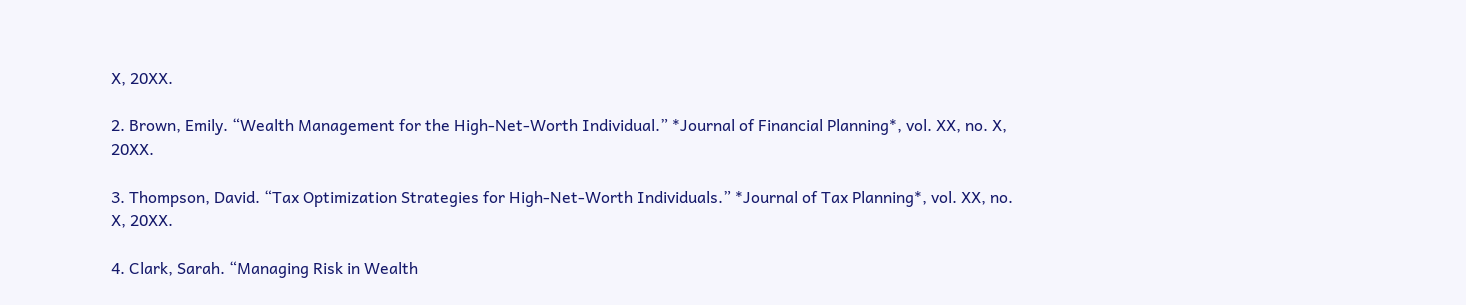X, 20XX.

2. Brown, Emily. “Wealth Management for the High-Net-Worth Individual.” *Journal of Financial Planning*, vol. XX, no. X, 20XX.

3. Thompson, David. “Tax Optimization Strategies for High-Net-Worth Individuals.” *Journal of Tax Planning*, vol. XX, no. X, 20XX.

4. Clark, Sarah. “Managing Risk in Wealth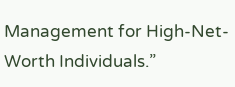Management for High-Net-Worth Individuals.”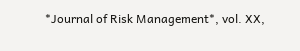*Journal of Risk Management*, vol. XX,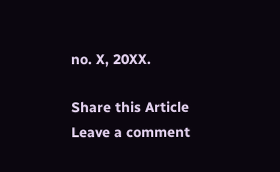no. X, 20XX.

Share this Article
Leave a comment